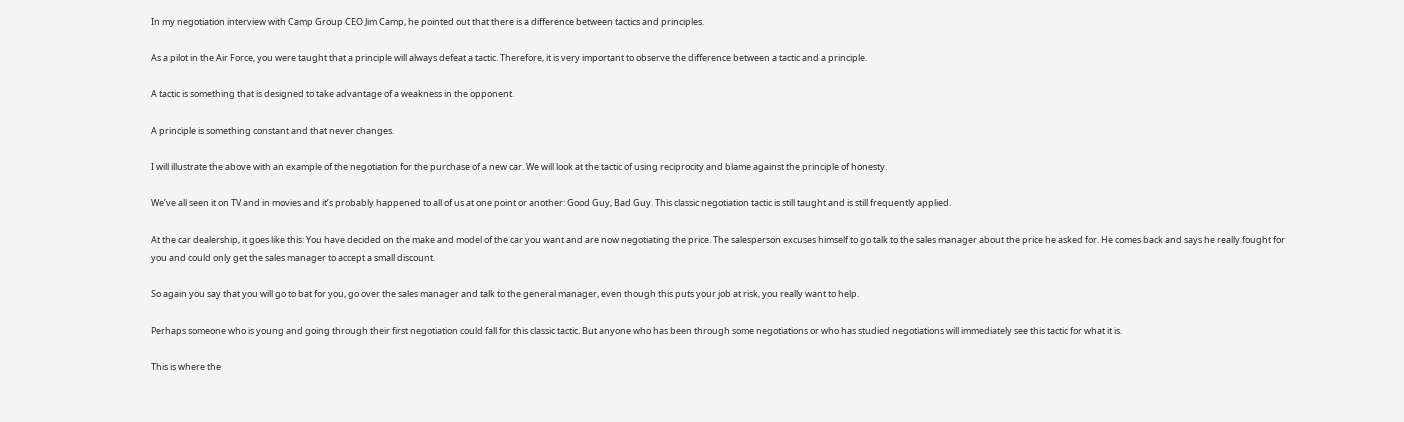In my negotiation interview with Camp Group CEO Jim Camp, he pointed out that there is a difference between tactics and principles.

As a pilot in the Air Force, you were taught that a principle will always defeat a tactic. Therefore, it is very important to observe the difference between a tactic and a principle.

A tactic is something that is designed to take advantage of a weakness in the opponent.

A principle is something constant and that never changes.

I will illustrate the above with an example of the negotiation for the purchase of a new car. We will look at the tactic of using reciprocity and blame against the principle of honesty.

We’ve all seen it on TV and in movies and it’s probably happened to all of us at one point or another: Good Guy, Bad Guy. This classic negotiation tactic is still taught and is still frequently applied.

At the car dealership, it goes like this: You have decided on the make and model of the car you want and are now negotiating the price. The salesperson excuses himself to go talk to the sales manager about the price he asked for. He comes back and says he really fought for you and could only get the sales manager to accept a small discount.

So again you say that you will go to bat for you, go over the sales manager and talk to the general manager, even though this puts your job at risk, you really want to help.

Perhaps someone who is young and going through their first negotiation could fall for this classic tactic. But anyone who has been through some negotiations or who has studied negotiations will immediately see this tactic for what it is.

This is where the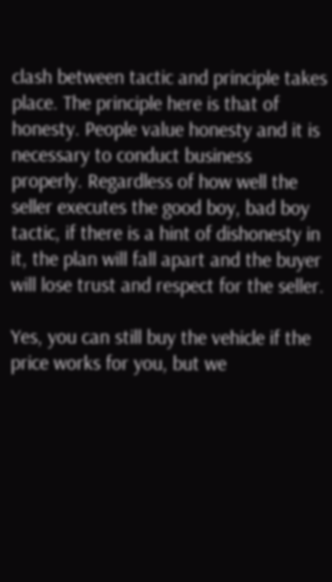clash between tactic and principle takes place. The principle here is that of honesty. People value honesty and it is necessary to conduct business properly. Regardless of how well the seller executes the good boy, bad boy tactic, if there is a hint of dishonesty in it, the plan will fall apart and the buyer will lose trust and respect for the seller.

Yes, you can still buy the vehicle if the price works for you, but we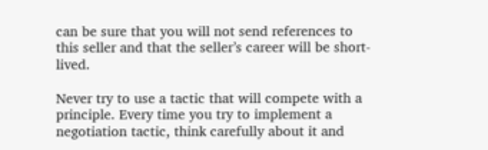can be sure that you will not send references to this seller and that the seller’s career will be short-lived.

Never try to use a tactic that will compete with a principle. Every time you try to implement a negotiation tactic, think carefully about it and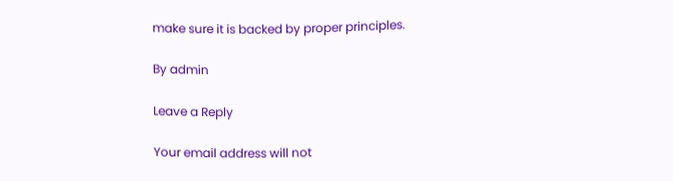make sure it is backed by proper principles.

By admin

Leave a Reply

Your email address will not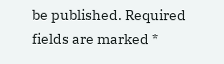be published. Required fields are marked *